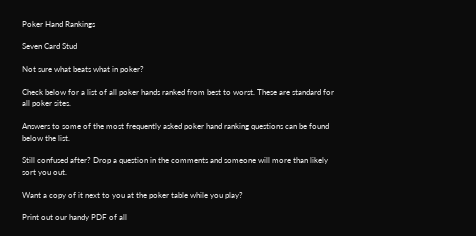Poker Hand Rankings

Seven Card Stud

Not sure what beats what in poker?

Check below for a list of all poker hands ranked from best to worst. These are standard for all poker sites.

Answers to some of the most frequently asked poker hand ranking questions can be found below the list.

Still confused after? Drop a question in the comments and someone will more than likely sort you out.

Want a copy of it next to you at the poker table while you play?

Print out our handy PDF of all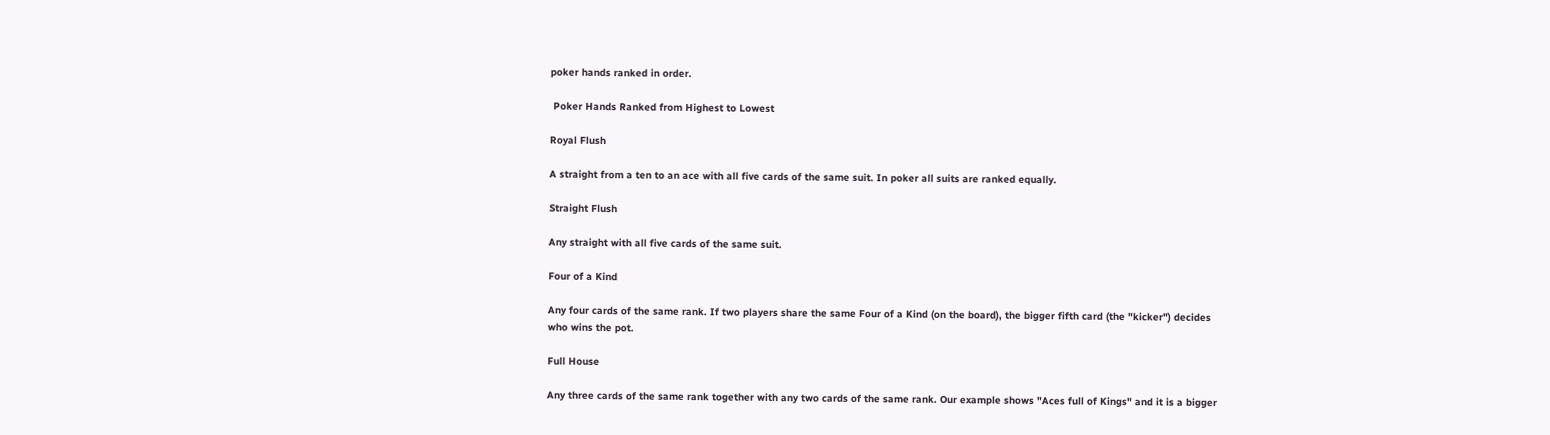poker hands ranked in order.

 Poker Hands Ranked from Highest to Lowest

Royal Flush

A straight from a ten to an ace with all five cards of the same suit. In poker all suits are ranked equally.

Straight Flush

Any straight with all five cards of the same suit.

Four of a Kind

Any four cards of the same rank. If two players share the same Four of a Kind (on the board), the bigger fifth card (the "kicker") decides who wins the pot.

Full House

Any three cards of the same rank together with any two cards of the same rank. Our example shows "Aces full of Kings" and it is a bigger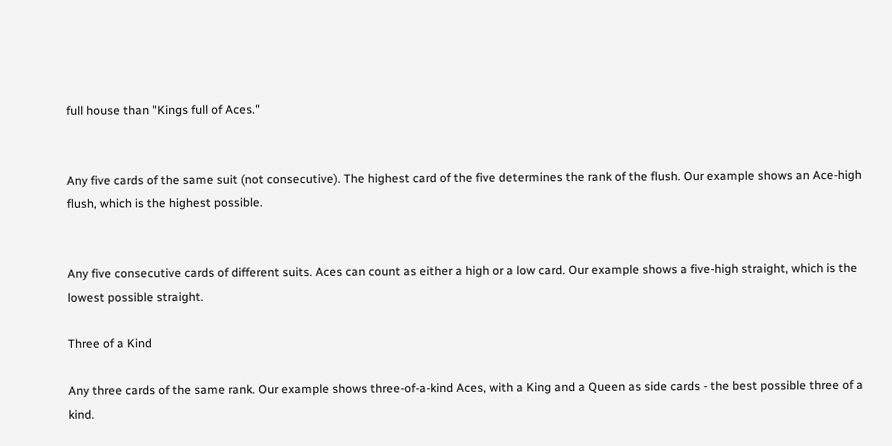full house than "Kings full of Aces."


Any five cards of the same suit (not consecutive). The highest card of the five determines the rank of the flush. Our example shows an Ace-high flush, which is the highest possible.


Any five consecutive cards of different suits. Aces can count as either a high or a low card. Our example shows a five-high straight, which is the lowest possible straight.

Three of a Kind

Any three cards of the same rank. Our example shows three-of-a-kind Aces, with a King and a Queen as side cards - the best possible three of a kind.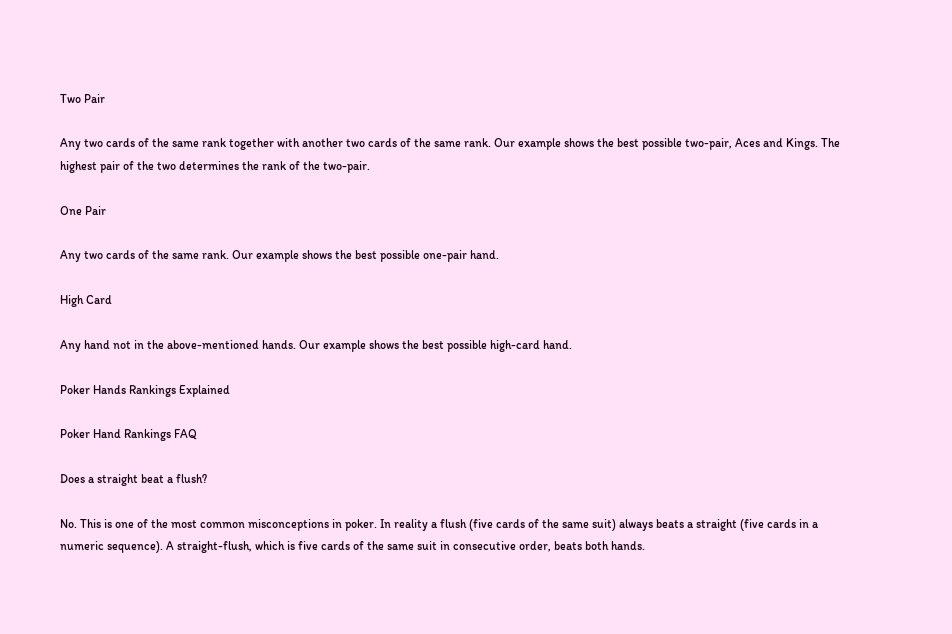Two Pair

Any two cards of the same rank together with another two cards of the same rank. Our example shows the best possible two-pair, Aces and Kings. The highest pair of the two determines the rank of the two-pair.

One Pair

Any two cards of the same rank. Our example shows the best possible one-pair hand.

High Card

Any hand not in the above-mentioned hands. Our example shows the best possible high-card hand.

Poker Hands Rankings Explained

Poker Hand Rankings FAQ

Does a straight beat a flush?

No. This is one of the most common misconceptions in poker. In reality a flush (five cards of the same suit) always beats a straight (five cards in a numeric sequence). A straight-flush, which is five cards of the same suit in consecutive order, beats both hands.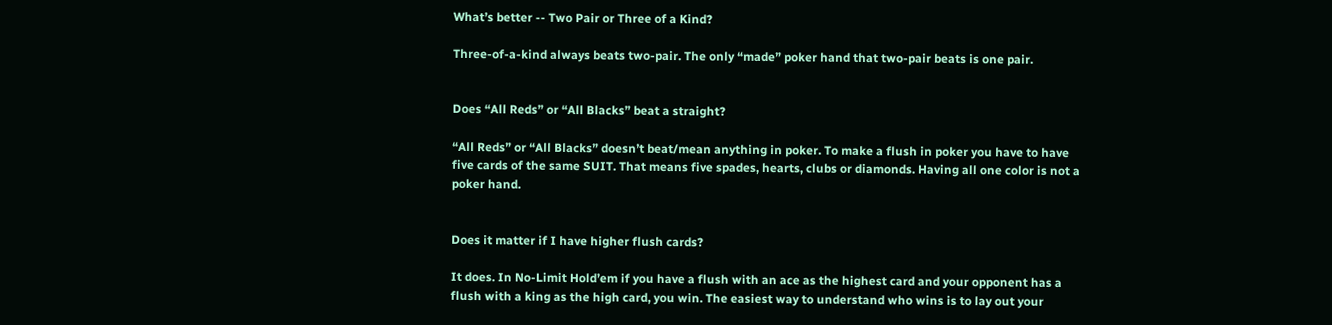What’s better -- Two Pair or Three of a Kind?

Three-of-a-kind always beats two-pair. The only “made” poker hand that two-pair beats is one pair.


Does “All Reds” or “All Blacks” beat a straight?

“All Reds” or “All Blacks” doesn’t beat/mean anything in poker. To make a flush in poker you have to have five cards of the same SUIT. That means five spades, hearts, clubs or diamonds. Having all one color is not a poker hand.


Does it matter if I have higher flush cards?

It does. In No-Limit Hold’em if you have a flush with an ace as the highest card and your opponent has a flush with a king as the high card, you win. The easiest way to understand who wins is to lay out your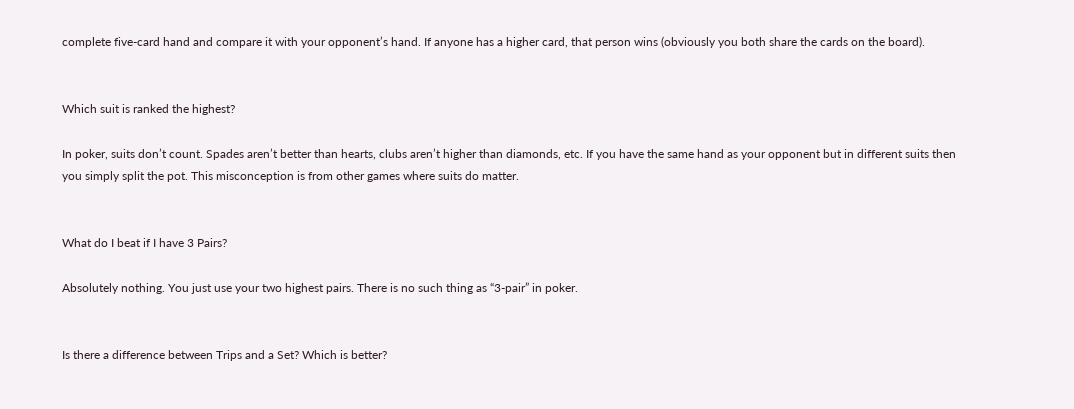complete five-card hand and compare it with your opponent’s hand. If anyone has a higher card, that person wins (obviously you both share the cards on the board).


Which suit is ranked the highest?

In poker, suits don’t count. Spades aren’t better than hearts, clubs aren’t higher than diamonds, etc. If you have the same hand as your opponent but in different suits then you simply split the pot. This misconception is from other games where suits do matter.


What do I beat if I have 3 Pairs?

Absolutely nothing. You just use your two highest pairs. There is no such thing as “3-pair” in poker.


Is there a difference between Trips and a Set? Which is better?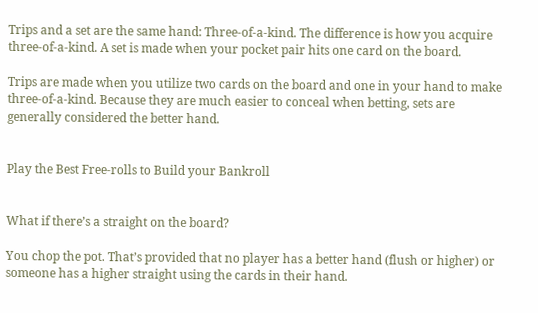Trips and a set are the same hand: Three-of-a-kind. The difference is how you acquire three-of-a-kind. A set is made when your pocket pair hits one card on the board.

Trips are made when you utilize two cards on the board and one in your hand to make three-of-a-kind. Because they are much easier to conceal when betting, sets are generally considered the better hand.


Play the Best Free-rolls to Build your Bankroll


What if there’s a straight on the board?

You chop the pot. That’s provided that no player has a better hand (flush or higher) or someone has a higher straight using the cards in their hand.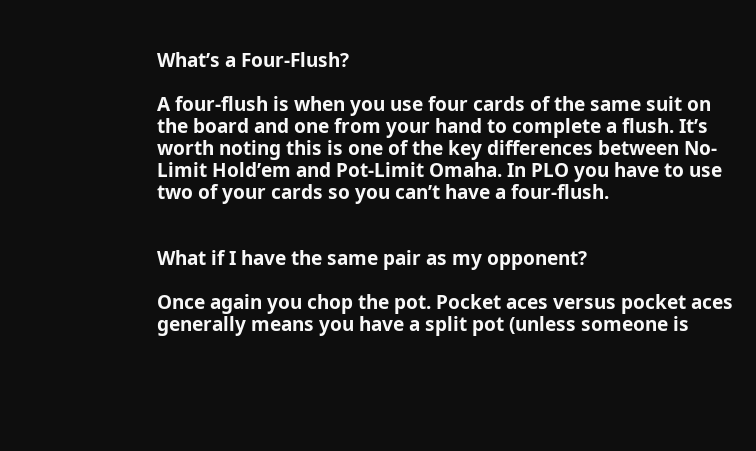What’s a Four-Flush?

A four-flush is when you use four cards of the same suit on the board and one from your hand to complete a flush. It’s worth noting this is one of the key differences between No-Limit Hold’em and Pot-Limit Omaha. In PLO you have to use two of your cards so you can’t have a four-flush.


What if I have the same pair as my opponent?

Once again you chop the pot. Pocket aces versus pocket aces generally means you have a split pot (unless someone is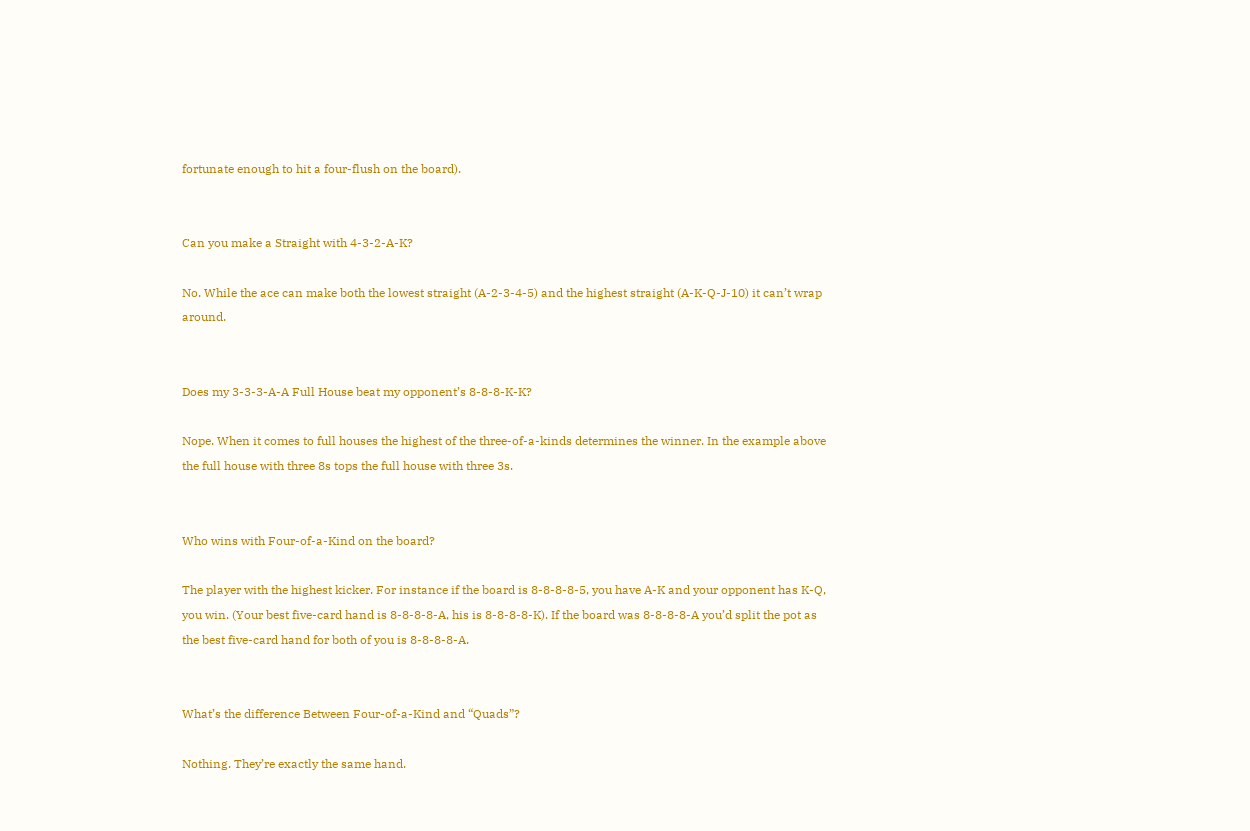fortunate enough to hit a four-flush on the board).


Can you make a Straight with 4-3-2-A-K?

No. While the ace can make both the lowest straight (A-2-3-4-5) and the highest straight (A-K-Q-J-10) it can’t wrap around.


Does my 3-3-3-A-A Full House beat my opponent’s 8-8-8-K-K?

Nope. When it comes to full houses the highest of the three-of-a-kinds determines the winner. In the example above the full house with three 8s tops the full house with three 3s.


Who wins with Four-of-a-Kind on the board?

The player with the highest kicker. For instance if the board is 8-8-8-8-5, you have A-K and your opponent has K-Q, you win. (Your best five-card hand is 8-8-8-8-A, his is 8-8-8-8-K). If the board was 8-8-8-8-A you’d split the pot as the best five-card hand for both of you is 8-8-8-8-A.


What’s the difference Between Four-of-a-Kind and “Quads”?

Nothing. They’re exactly the same hand.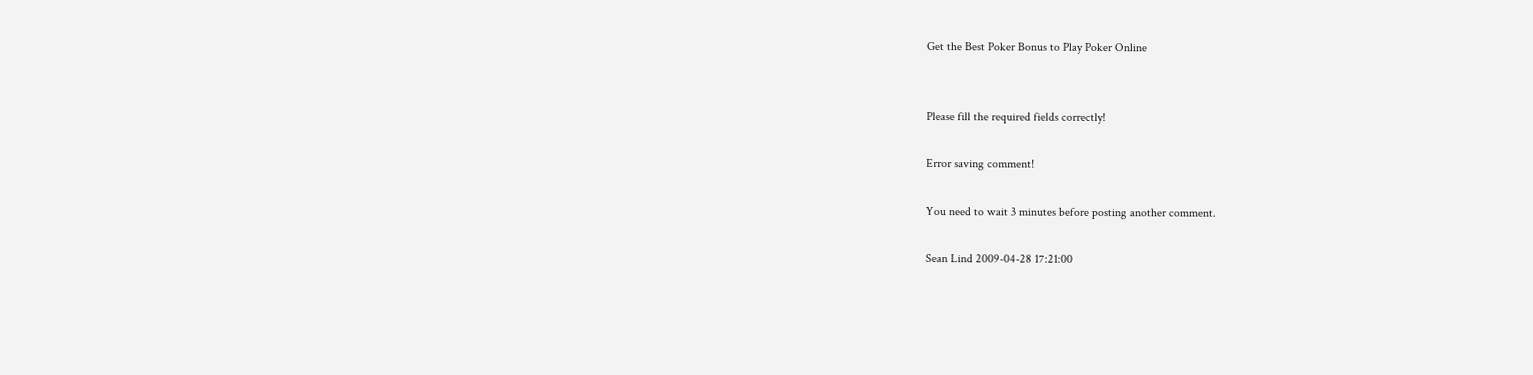Get the Best Poker Bonus to Play Poker Online


Please fill the required fields correctly!

Error saving comment!

You need to wait 3 minutes before posting another comment.

Sean Lind 2009-04-28 17:21:00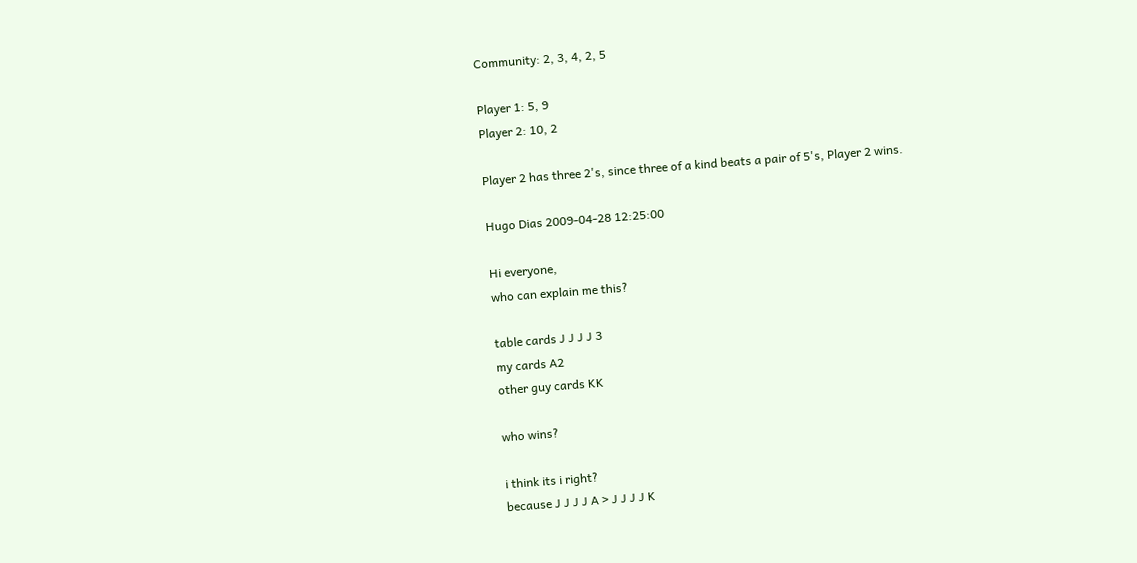Community: 2, 3, 4, 2, 5

Player 1: 5, 9
Player 2: 10, 2

Player 2 has three 2's, since three of a kind beats a pair of 5's, Player 2 wins.

Hugo Dias 2009-04-28 12:25:00

Hi everyone,
who can explain me this?

table cards J J J J 3
my cards A2
other guy cards KK

who wins?

i think its i right?
because J J J J A > J J J J K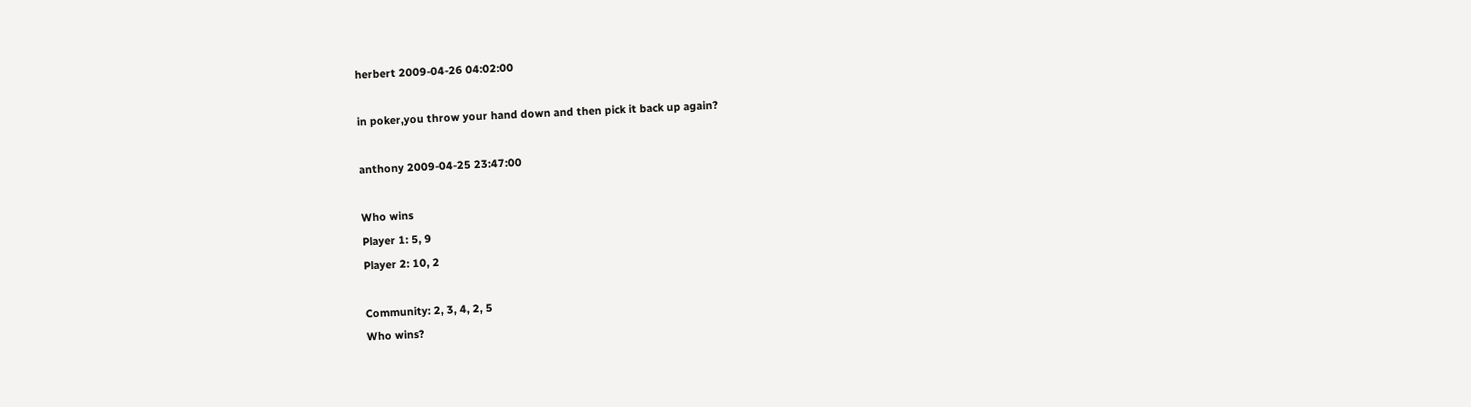herbert 2009-04-26 04:02:00

in poker,you throw your hand down and then pick it back up again?

anthony 2009-04-25 23:47:00

Who wins
Player 1: 5, 9
Player 2: 10, 2

Community: 2, 3, 4, 2, 5
Who wins?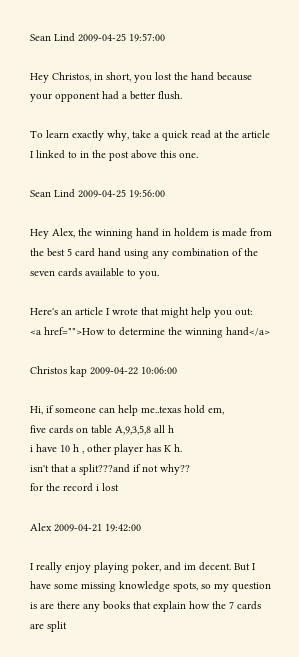Sean Lind 2009-04-25 19:57:00

Hey Christos, in short, you lost the hand because your opponent had a better flush.

To learn exactly why, take a quick read at the article I linked to in the post above this one.

Sean Lind 2009-04-25 19:56:00

Hey Alex, the winning hand in holdem is made from the best 5 card hand using any combination of the seven cards available to you.

Here's an article I wrote that might help you out:
<a href="">How to determine the winning hand</a>

Christos kap 2009-04-22 10:06:00

Hi, if someone can help me..texas hold em,
five cards on table A,9,3,5,8 all h
i have 10 h , other player has K h.
isn't that a split???and if not why??
for the record i lost

Alex 2009-04-21 19:42:00

I really enjoy playing poker, and im decent. But I have some missing knowledge spots, so my question is are there any books that explain how the 7 cards are split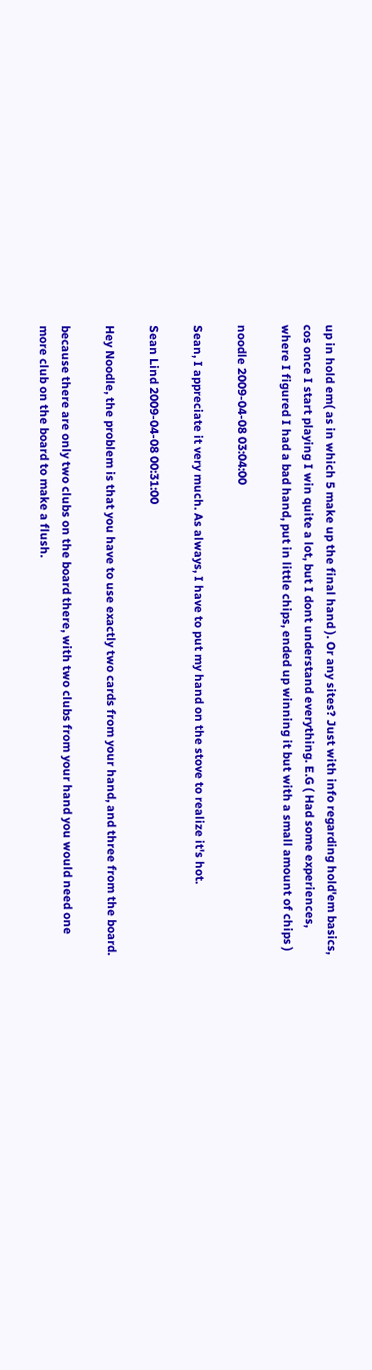up in hold em( as in which 5 make up the final hand ). Or any sites? Just with info regarding hold'em basics, cos once I start playing I win quite a lot, but I dont understand everything. E.G ( Had some experiences, where I figured I had a bad hand, put in little chips, ended up winning it but with a small amount of chips )

noodle 2009-04-08 03:04:00

Sean, I appreciate it very much. As always, I have to put my hand on the stove to realize it's hot.

Sean Lind 2009-04-08 00:31:00

Hey Noodle, the problem is that you have to use exactly two cards from your hand, and three from the board.

because there are only two clubs on the board there, with two clubs from your hand you would need one more club on the board to make a flush.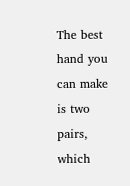The best hand you can make is two pairs, which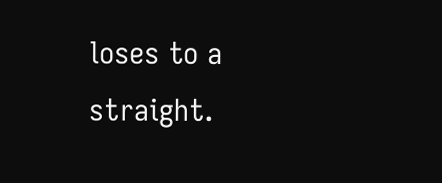loses to a straight.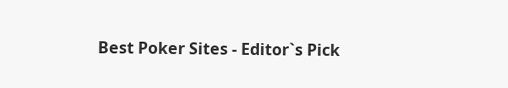Best Poker Sites - Editor`s Pick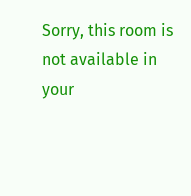Sorry, this room is not available in your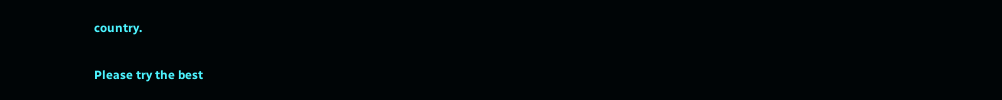country.

Please try the best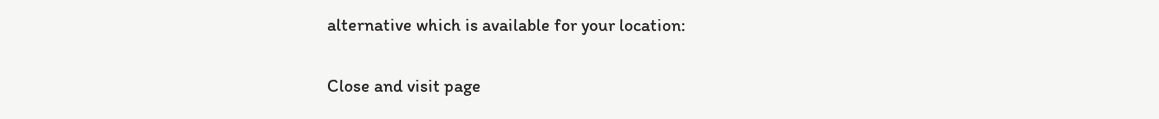alternative which is available for your location:

Close and visit page